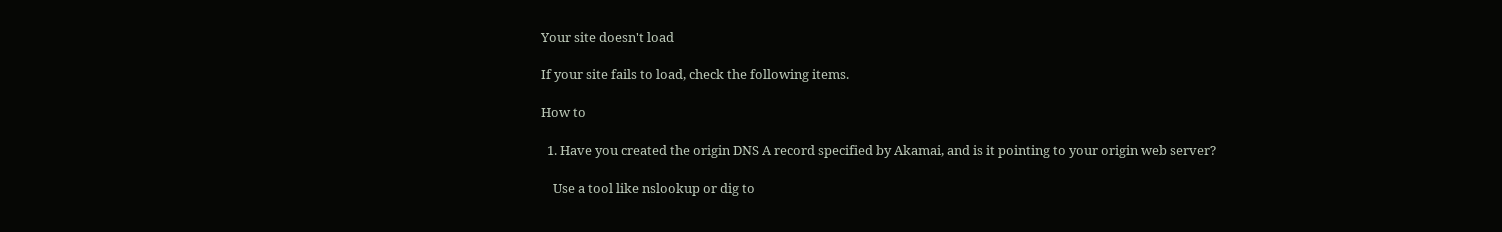Your site doesn't load

If your site fails to load, check the following items.

How to

  1. Have you created the origin DNS A record specified by Akamai, and is it pointing to your origin web server?

    Use a tool like nslookup or dig to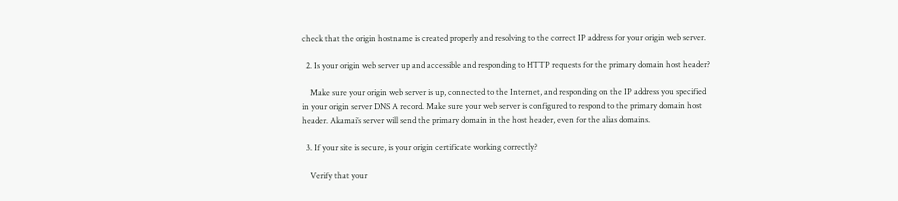check that the origin hostname is created properly and resolving to the correct IP address for your origin web server.

  2. Is your origin web server up and accessible and responding to HTTP requests for the primary domain host header?

    Make sure your origin web server is up, connected to the Internet, and responding on the IP address you specified in your origin server DNS A record. Make sure your web server is configured to respond to the primary domain host header. Akamai’s server will send the primary domain in the host header, even for the alias domains.

  3. If your site is secure, is your origin certificate working correctly?

    Verify that your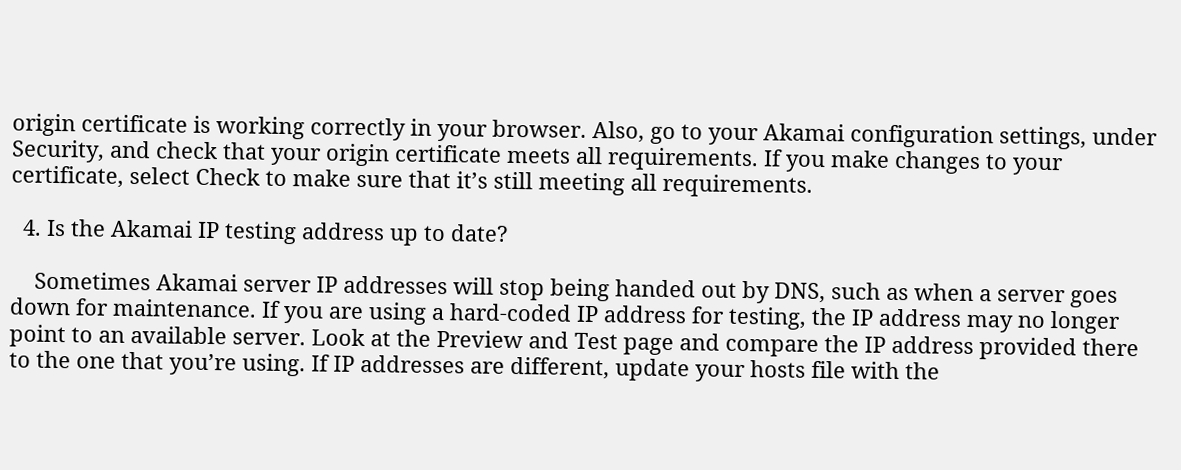origin certificate is working correctly in your browser. Also, go to your Akamai configuration settings, under Security, and check that your origin certificate meets all requirements. If you make changes to your certificate, select Check to make sure that it’s still meeting all requirements.

  4. Is the Akamai IP testing address up to date?

    Sometimes Akamai server IP addresses will stop being handed out by DNS, such as when a server goes down for maintenance. If you are using a hard-coded IP address for testing, the IP address may no longer point to an available server. Look at the Preview and Test page and compare the IP address provided there to the one that you’re using. If IP addresses are different, update your hosts file with the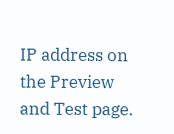IP address on the Preview and Test page.